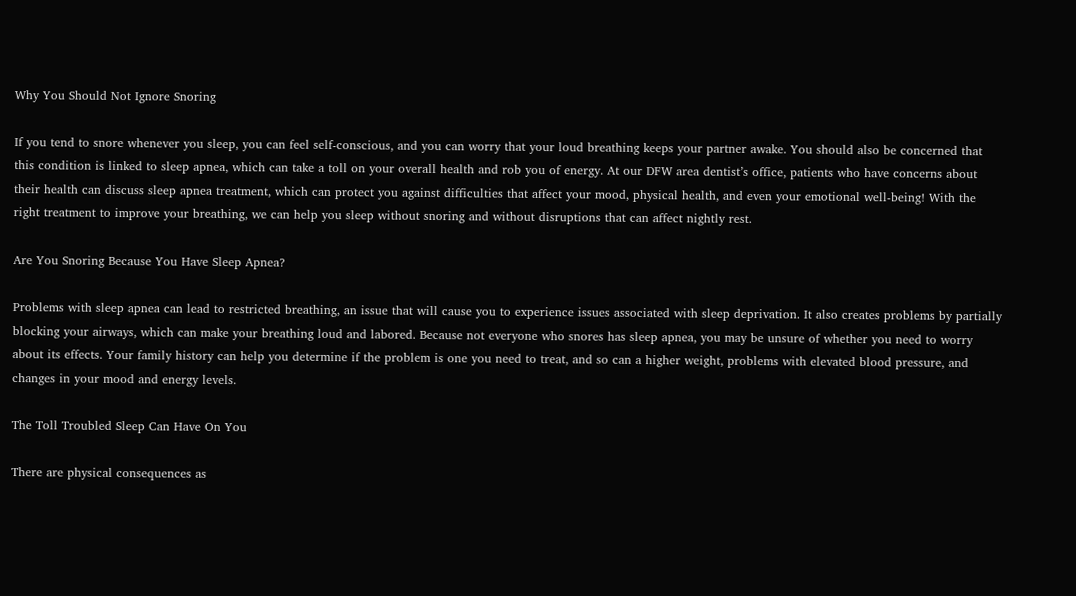Why You Should Not Ignore Snoring

If you tend to snore whenever you sleep, you can feel self-conscious, and you can worry that your loud breathing keeps your partner awake. You should also be concerned that this condition is linked to sleep apnea, which can take a toll on your overall health and rob you of energy. At our DFW area dentist’s office, patients who have concerns about their health can discuss sleep apnea treatment, which can protect you against difficulties that affect your mood, physical health, and even your emotional well-being! With the right treatment to improve your breathing, we can help you sleep without snoring and without disruptions that can affect nightly rest.

Are You Snoring Because You Have Sleep Apnea?

Problems with sleep apnea can lead to restricted breathing, an issue that will cause you to experience issues associated with sleep deprivation. It also creates problems by partially blocking your airways, which can make your breathing loud and labored. Because not everyone who snores has sleep apnea, you may be unsure of whether you need to worry about its effects. Your family history can help you determine if the problem is one you need to treat, and so can a higher weight, problems with elevated blood pressure, and changes in your mood and energy levels.

The Toll Troubled Sleep Can Have On You

There are physical consequences as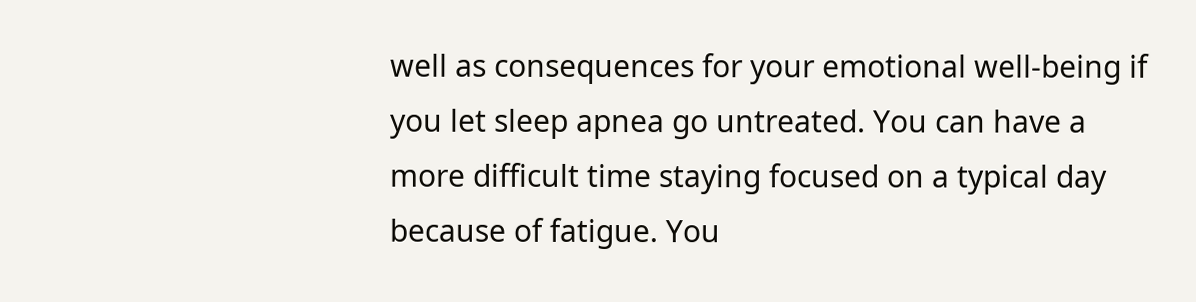well as consequences for your emotional well-being if you let sleep apnea go untreated. You can have a more difficult time staying focused on a typical day because of fatigue. You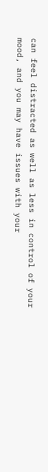can feel distracted as well as less in control of your mood, and you may have issues with your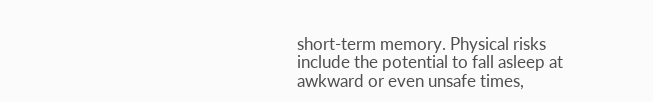short-term memory. Physical risks include the potential to fall asleep at awkward or even unsafe times,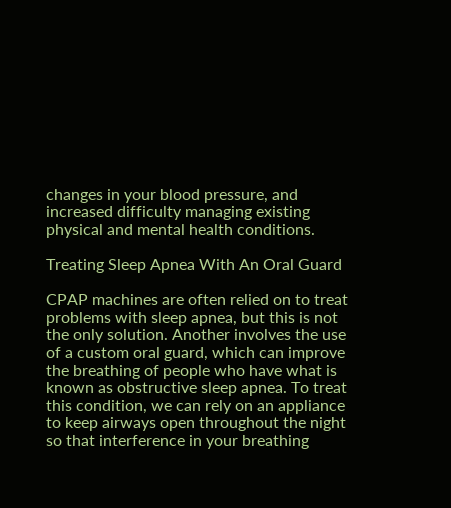changes in your blood pressure, and increased difficulty managing existing physical and mental health conditions.

Treating Sleep Apnea With An Oral Guard

CPAP machines are often relied on to treat problems with sleep apnea, but this is not the only solution. Another involves the use of a custom oral guard, which can improve the breathing of people who have what is known as obstructive sleep apnea. To treat this condition, we can rely on an appliance to keep airways open throughout the night so that interference in your breathing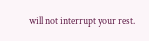will not interrupt your rest.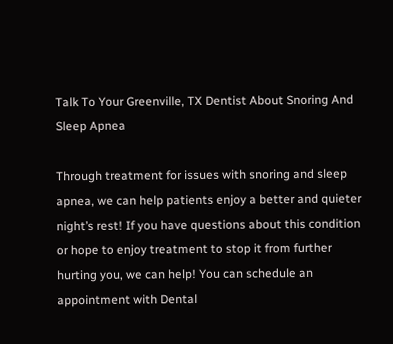Talk To Your Greenville, TX Dentist About Snoring And Sleep Apnea

Through treatment for issues with snoring and sleep apnea, we can help patients enjoy a better and quieter night’s rest! If you have questions about this condition or hope to enjoy treatment to stop it from further hurting you, we can help! You can schedule an appointment with Dental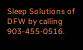Sleep Solutions of DFW by calling 903-455-0516.